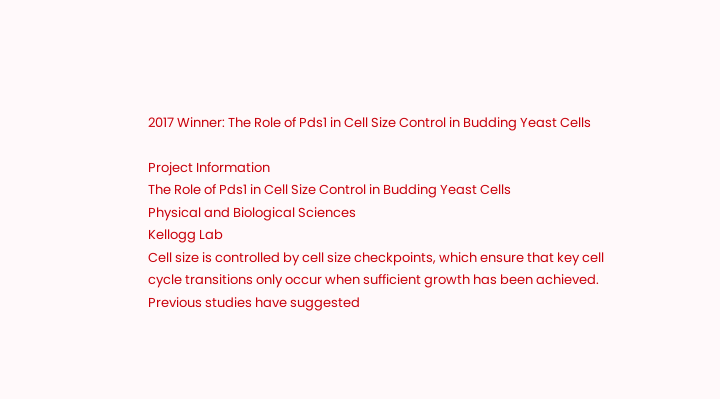2017 Winner: The Role of Pds1 in Cell Size Control in Budding Yeast Cells

Project Information
The Role of Pds1 in Cell Size Control in Budding Yeast Cells
Physical and Biological Sciences
Kellogg Lab
Cell size is controlled by cell size checkpoints, which ensure that key cell cycle transitions only occur when sufficient growth has been achieved. Previous studies have suggested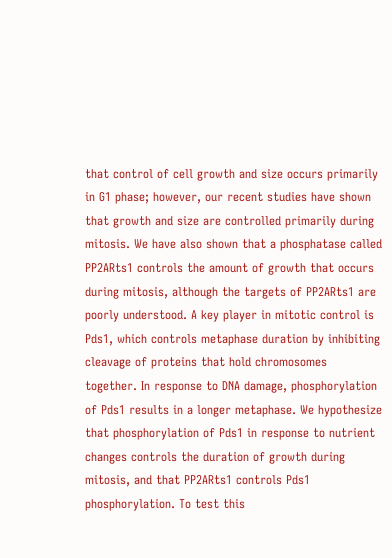that control of cell growth and size occurs primarily in G1 phase; however, our recent studies have shown that growth and size are controlled primarily during mitosis. We have also shown that a phosphatase called PP2ARts1 controls the amount of growth that occurs during mitosis, although the targets of PP2ARts1 are poorly understood. A key player in mitotic control is Pds1, which controls metaphase duration by inhibiting cleavage of proteins that hold chromosomes together. In response to DNA damage, phosphorylation of Pds1 results in a longer metaphase. We hypothesize that phosphorylation of Pds1 in response to nutrient changes controls the duration of growth during mitosis, and that PP2ARts1 controls Pds1 phosphorylation. To test this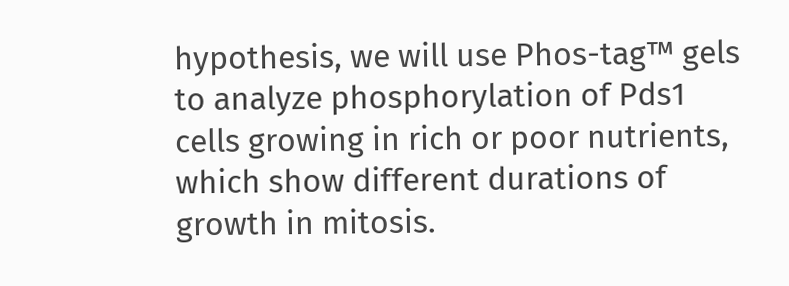hypothesis, we will use Phos-tag™ gels to analyze phosphorylation of Pds1 cells growing in rich or poor nutrients, which show different durations of growth in mitosis.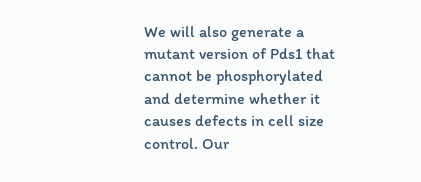We will also generate a mutant version of Pds1 that cannot be phosphorylated and determine whether it causes defects in cell size control. Our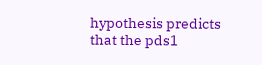hypothesis predicts that the pds1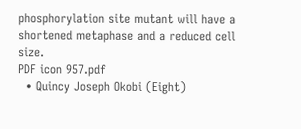phosphorylation site mutant will have a shortened metaphase and a reduced cell size.
PDF icon 957.pdf
  • Quincy Joseph Okobi (Eight)